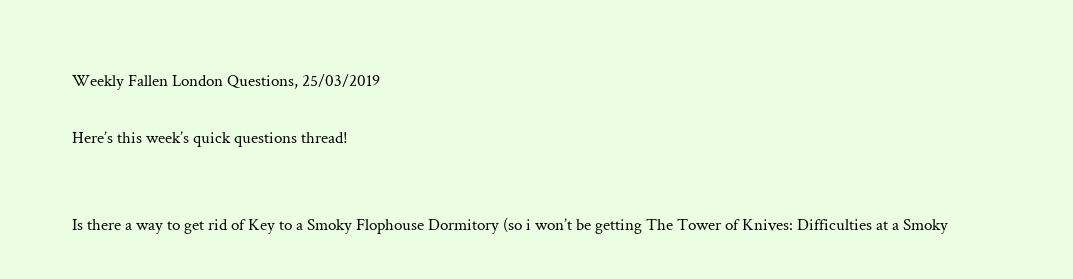Weekly Fallen London Questions, 25/03/2019

Here’s this week’s quick questions thread!


Is there a way to get rid of Key to a Smoky Flophouse Dormitory (so i won’t be getting The Tower of Knives: Difficulties at a Smoky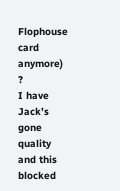Flophouse card anymore) ?
I have Jack’s gone quality and this blocked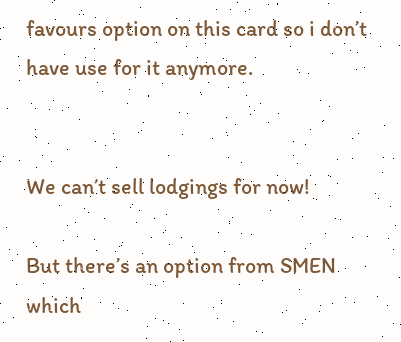favours option on this card so i don’t have use for it anymore.


We can’t sell lodgings for now!

But there’s an option from SMEN which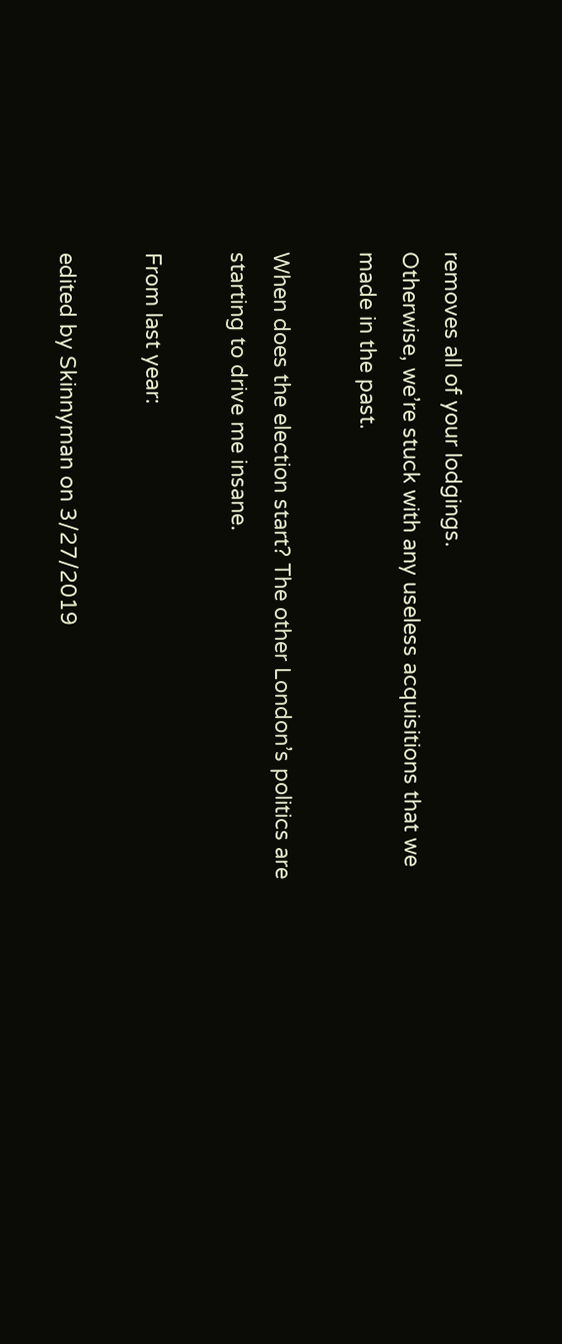removes all of your lodgings.
Otherwise, we’re stuck with any useless acquisitions that we made in the past.

When does the election start? The other London’s politics are starting to drive me insane.

From last year:

edited by Skinnyman on 3/27/2019